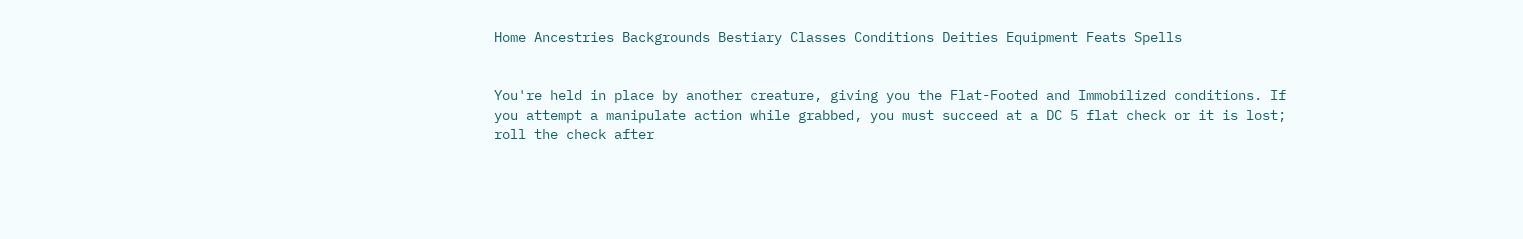Home Ancestries Backgrounds Bestiary Classes Conditions Deities Equipment Feats Spells


You're held in place by another creature, giving you the Flat-Footed and Immobilized conditions. If you attempt a manipulate action while grabbed, you must succeed at a DC 5 flat check or it is lost; roll the check after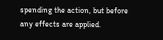spending the action, but before any effects are applied.